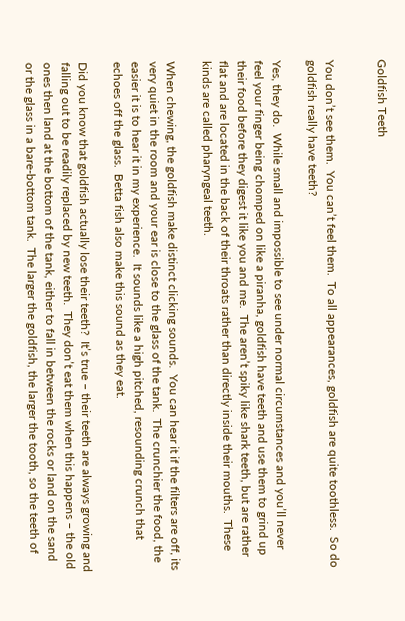Goldfish Teeth


You don’t see them.  You can’t feel them.  To all appearances, goldfish are quite toothless.  So do goldfish really have teeth?

Yes, they do.  While small and impossible to see under normal circumstances and you’ll never feel your finger being chomped on like a piranha, goldfish have teeth and use them to grind up their food before they digest it like you and me.  The aren’t spiky like shark teeth, but are rather flat and are located in the back of their throats rather than directly inside their mouths.  These kinds are called pharyngeal teeth.

When chewing, the goldfish make distinct clicking sounds.  You can hear it if the filters are off, its very quiet in the room and your ear is close to the glass of the tank.  The crunchier the food, the easier it is to hear it in my experience.  It sounds like a high pitched, resounding crunch that echoes off the glass.  Betta fish also make this sound as they eat.

Did you know that goldfish actually lose their teeth?  It’s true – their teeth are always growing and falling out to be readily replaced by new teeth.  They don’t eat them when this happens – the old ones then land at the bottom of the tank, either to fall in between the rocks or land on the sand or the glass in a bare-bottom tank.  The larger the goldfish, the larger the tooth, so the teeth of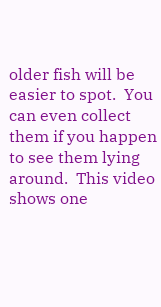older fish will be easier to spot.  You can even collect them if you happen to see them lying around.  This video shows one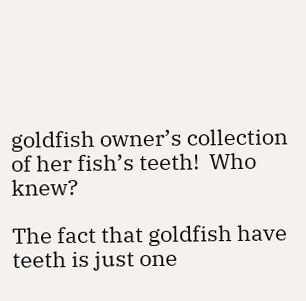goldfish owner’s collection of her fish’s teeth!  Who knew?

The fact that goldfish have teeth is just one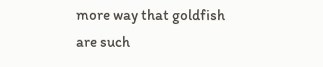more way that goldfish are such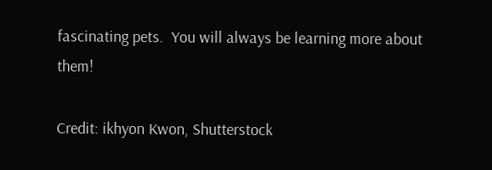fascinating pets.  You will always be learning more about them!

Credit: ikhyon Kwon, Shutterstock